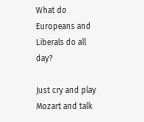What do Europeans and Liberals do all day?

Just cry and play Mozart and talk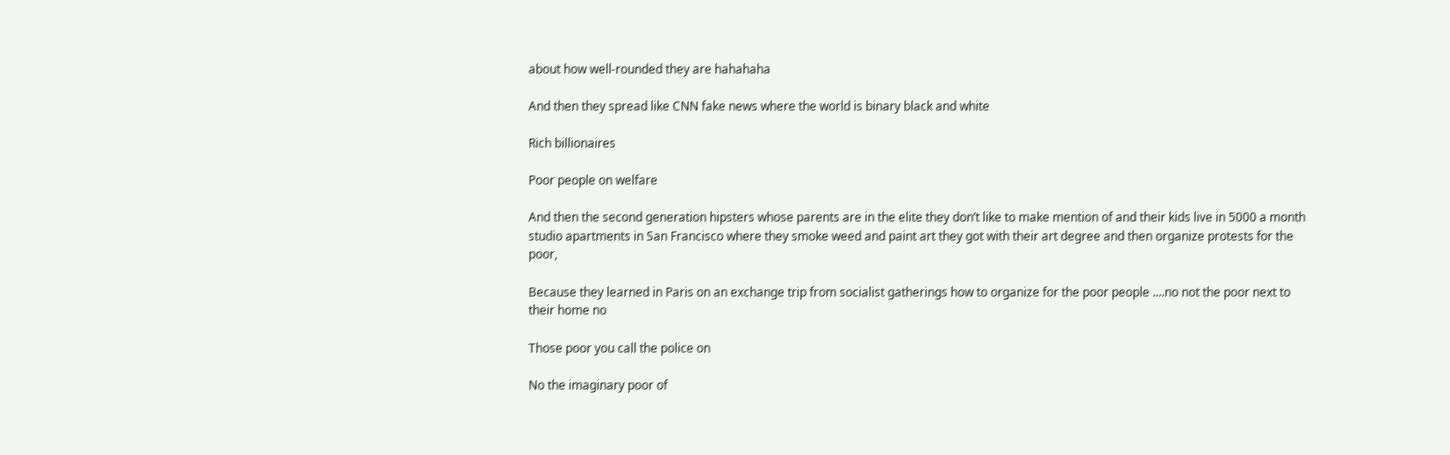about how well-rounded they are hahahaha

And then they spread like CNN fake news where the world is binary black and white

Rich billionaires

Poor people on welfare

And then the second generation hipsters whose parents are in the elite they don’t like to make mention of and their kids live in 5000 a month studio apartments in San Francisco where they smoke weed and paint art they got with their art degree and then organize protests for the poor,

Because they learned in Paris on an exchange trip from socialist gatherings how to organize for the poor people ....no not the poor next to their home no

Those poor you call the police on

No the imaginary poor of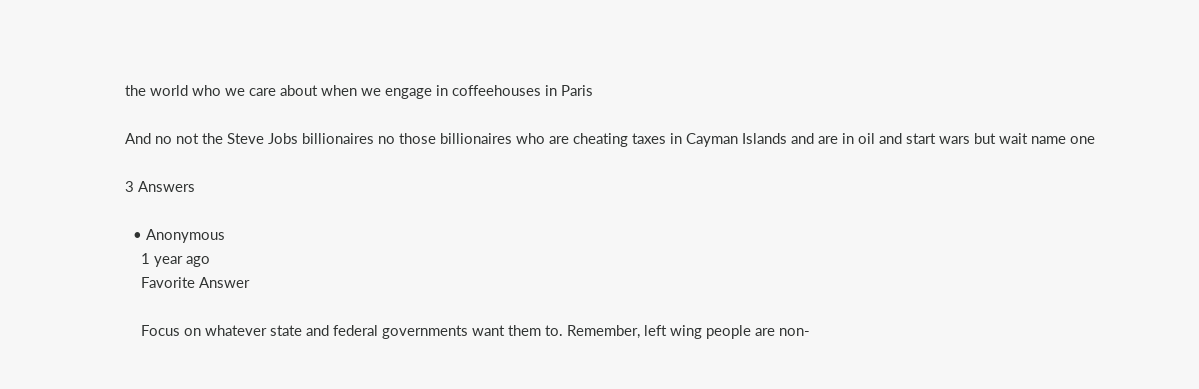the world who we care about when we engage in coffeehouses in Paris

And no not the Steve Jobs billionaires no those billionaires who are cheating taxes in Cayman Islands and are in oil and start wars but wait name one

3 Answers

  • Anonymous
    1 year ago
    Favorite Answer

    Focus on whatever state and federal governments want them to. Remember, left wing people are non-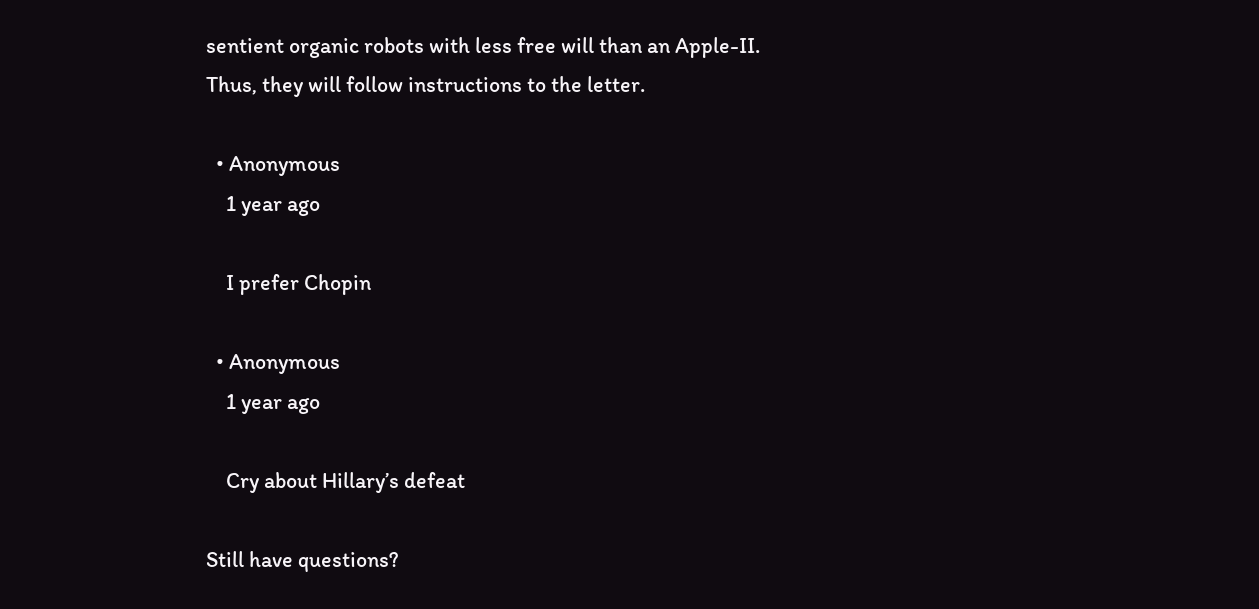sentient organic robots with less free will than an Apple-II. Thus, they will follow instructions to the letter.

  • Anonymous
    1 year ago

    I prefer Chopin

  • Anonymous
    1 year ago

    Cry about Hillary’s defeat

Still have questions?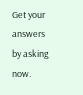Get your answers by asking now.